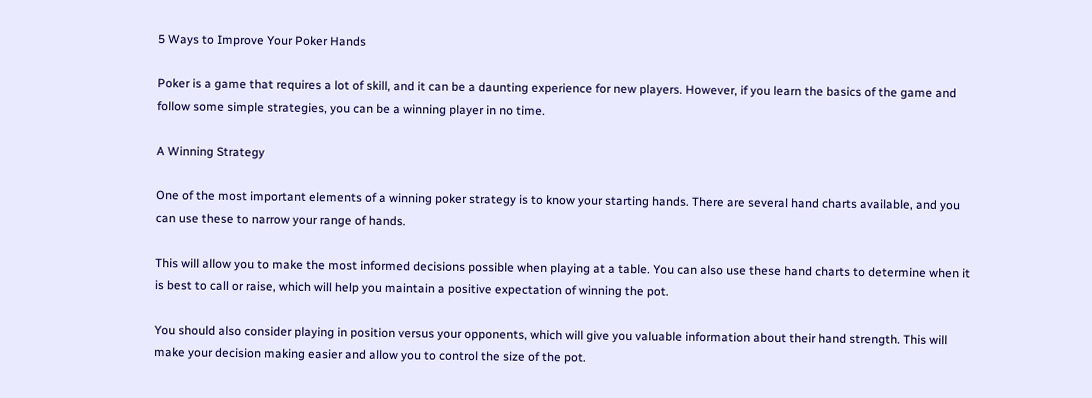5 Ways to Improve Your Poker Hands

Poker is a game that requires a lot of skill, and it can be a daunting experience for new players. However, if you learn the basics of the game and follow some simple strategies, you can be a winning player in no time.

A Winning Strategy

One of the most important elements of a winning poker strategy is to know your starting hands. There are several hand charts available, and you can use these to narrow your range of hands.

This will allow you to make the most informed decisions possible when playing at a table. You can also use these hand charts to determine when it is best to call or raise, which will help you maintain a positive expectation of winning the pot.

You should also consider playing in position versus your opponents, which will give you valuable information about their hand strength. This will make your decision making easier and allow you to control the size of the pot.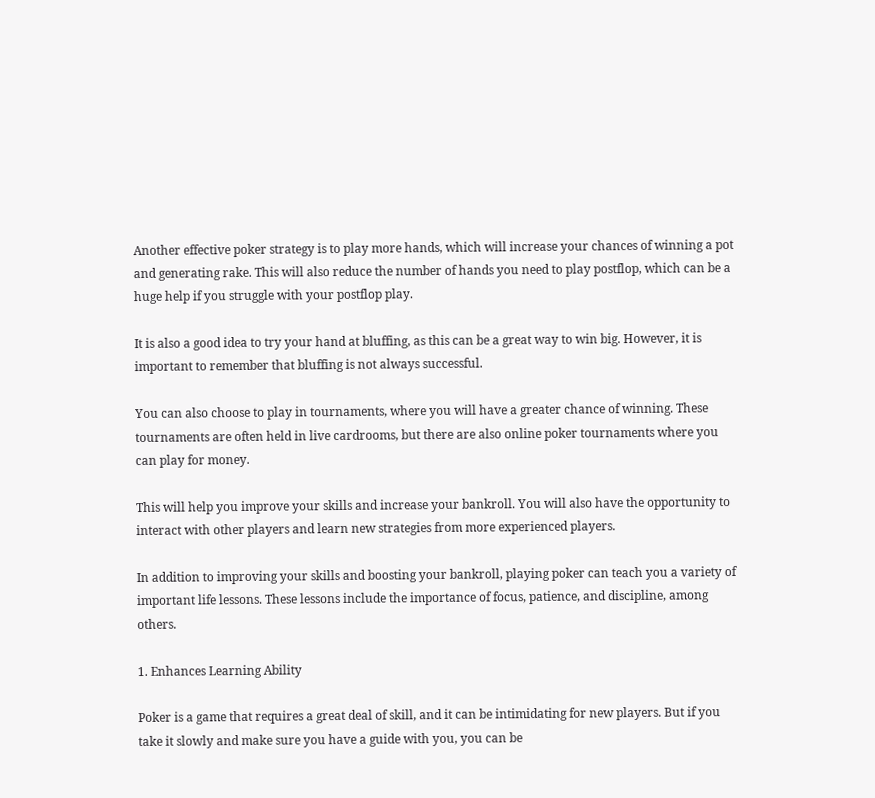Another effective poker strategy is to play more hands, which will increase your chances of winning a pot and generating rake. This will also reduce the number of hands you need to play postflop, which can be a huge help if you struggle with your postflop play.

It is also a good idea to try your hand at bluffing, as this can be a great way to win big. However, it is important to remember that bluffing is not always successful.

You can also choose to play in tournaments, where you will have a greater chance of winning. These tournaments are often held in live cardrooms, but there are also online poker tournaments where you can play for money.

This will help you improve your skills and increase your bankroll. You will also have the opportunity to interact with other players and learn new strategies from more experienced players.

In addition to improving your skills and boosting your bankroll, playing poker can teach you a variety of important life lessons. These lessons include the importance of focus, patience, and discipline, among others.

1. Enhances Learning Ability

Poker is a game that requires a great deal of skill, and it can be intimidating for new players. But if you take it slowly and make sure you have a guide with you, you can be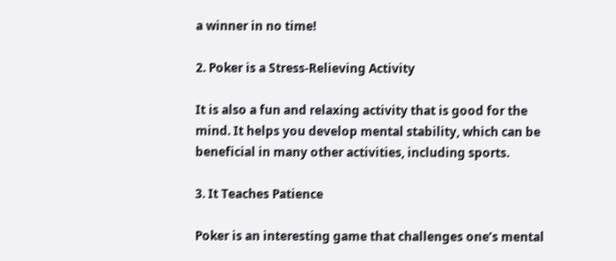a winner in no time!

2. Poker is a Stress-Relieving Activity

It is also a fun and relaxing activity that is good for the mind. It helps you develop mental stability, which can be beneficial in many other activities, including sports.

3. It Teaches Patience

Poker is an interesting game that challenges one’s mental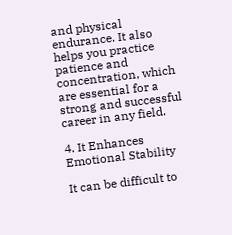and physical endurance. It also helps you practice patience and concentration, which are essential for a strong and successful career in any field.

4. It Enhances Emotional Stability

It can be difficult to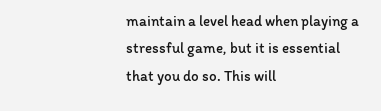maintain a level head when playing a stressful game, but it is essential that you do so. This will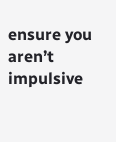ensure you aren’t impulsive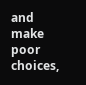and make poor choices,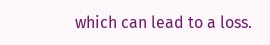which can lead to a loss.